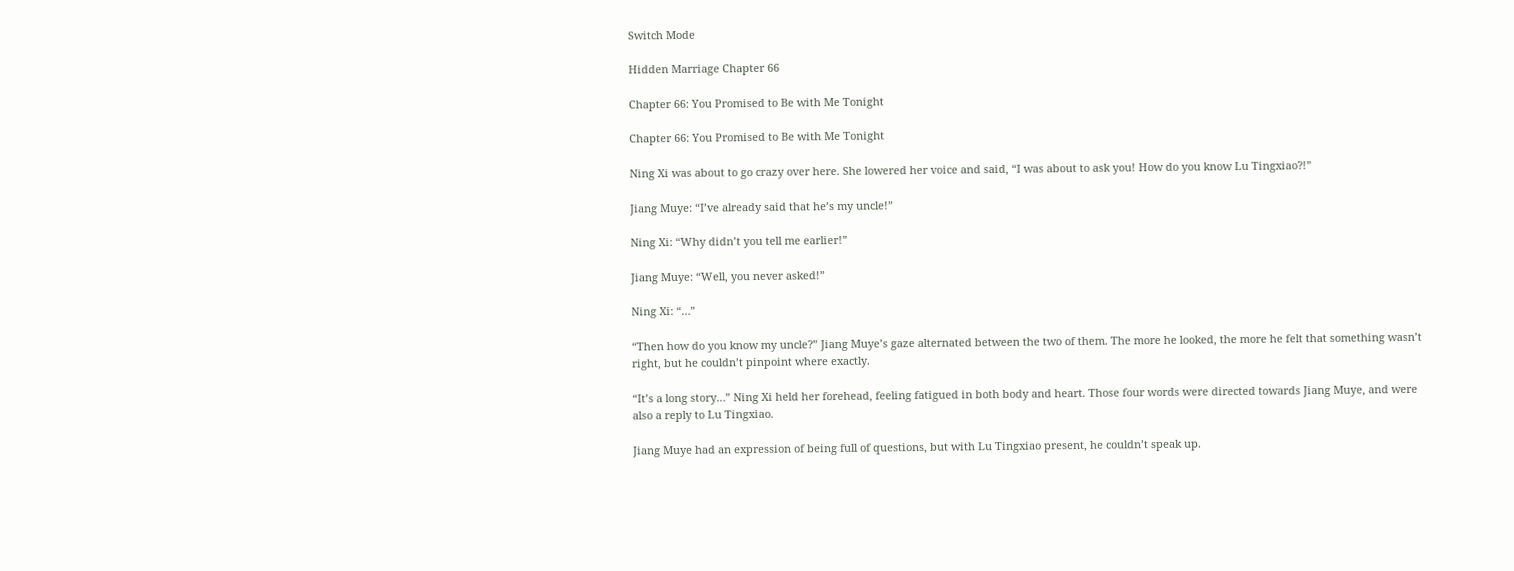Switch Mode

Hidden Marriage Chapter 66

Chapter 66: You Promised to Be with Me Tonight

Chapter 66: You Promised to Be with Me Tonight

Ning Xi was about to go crazy over here. She lowered her voice and said, “I was about to ask you! How do you know Lu Tingxiao?!”

Jiang Muye: “I’ve already said that he’s my uncle!”

Ning Xi: “Why didn’t you tell me earlier!”

Jiang Muye: “Well, you never asked!”

Ning Xi: “…”

“Then how do you know my uncle?” Jiang Muye’s gaze alternated between the two of them. The more he looked, the more he felt that something wasn’t right, but he couldn’t pinpoint where exactly.

“It’s a long story…” Ning Xi held her forehead, feeling fatigued in both body and heart. Those four words were directed towards Jiang Muye, and were also a reply to Lu Tingxiao.

Jiang Muye had an expression of being full of questions, but with Lu Tingxiao present, he couldn’t speak up.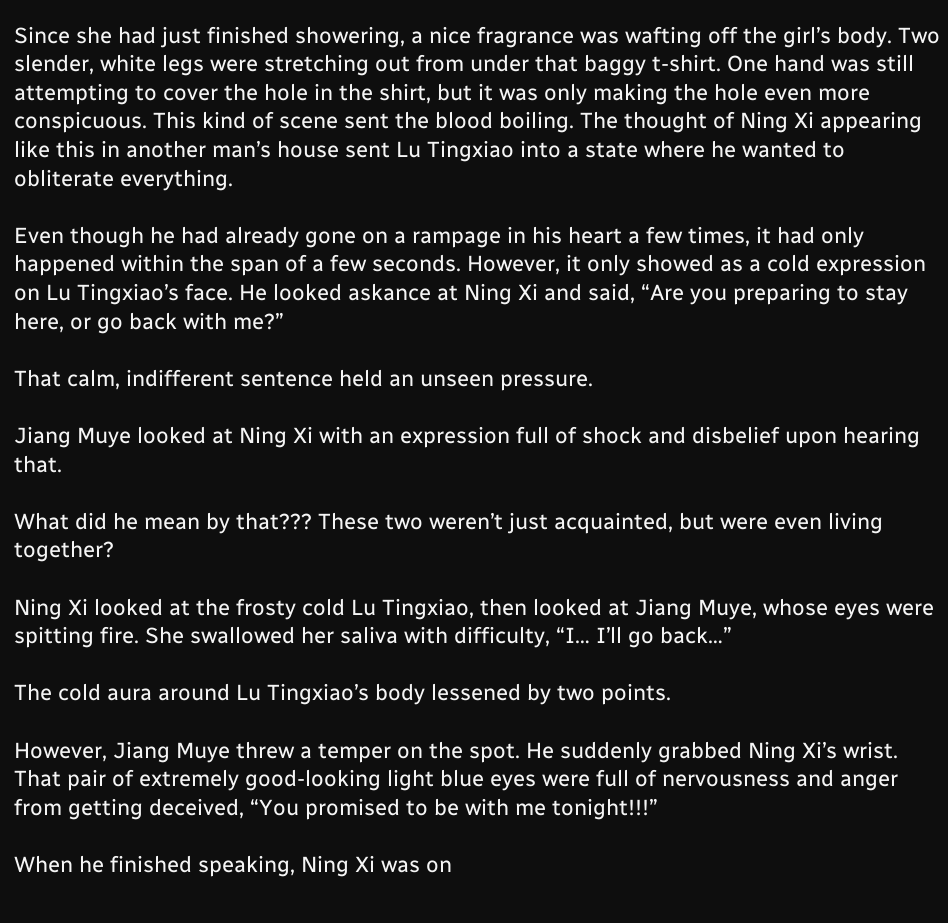Since she had just finished showering, a nice fragrance was wafting off the girl’s body. Two slender, white legs were stretching out from under that baggy t-shirt. One hand was still attempting to cover the hole in the shirt, but it was only making the hole even more conspicuous. This kind of scene sent the blood boiling. The thought of Ning Xi appearing like this in another man’s house sent Lu Tingxiao into a state where he wanted to obliterate everything.

Even though he had already gone on a rampage in his heart a few times, it had only happened within the span of a few seconds. However, it only showed as a cold expression on Lu Tingxiao’s face. He looked askance at Ning Xi and said, “Are you preparing to stay here, or go back with me?”

That calm, indifferent sentence held an unseen pressure.

Jiang Muye looked at Ning Xi with an expression full of shock and disbelief upon hearing that.

What did he mean by that??? These two weren’t just acquainted, but were even living together?

Ning Xi looked at the frosty cold Lu Tingxiao, then looked at Jiang Muye, whose eyes were spitting fire. She swallowed her saliva with difficulty, “I… I’ll go back…”

The cold aura around Lu Tingxiao’s body lessened by two points.

However, Jiang Muye threw a temper on the spot. He suddenly grabbed Ning Xi’s wrist. That pair of extremely good-looking light blue eyes were full of nervousness and anger from getting deceived, “You promised to be with me tonight!!!”

When he finished speaking, Ning Xi was on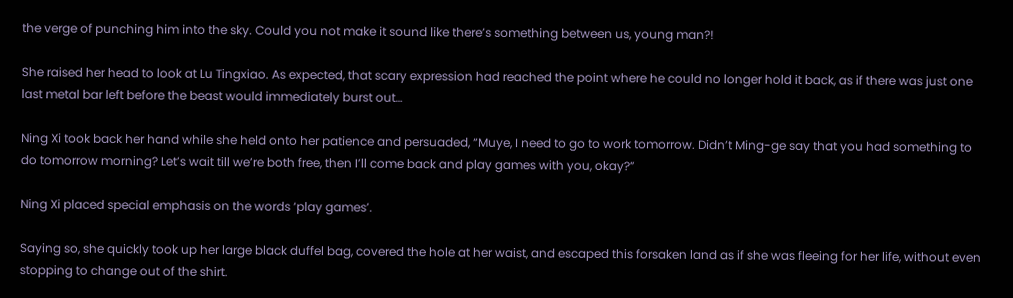the verge of punching him into the sky. Could you not make it sound like there’s something between us, young man?!

She raised her head to look at Lu Tingxiao. As expected, that scary expression had reached the point where he could no longer hold it back, as if there was just one last metal bar left before the beast would immediately burst out…

Ning Xi took back her hand while she held onto her patience and persuaded, “Muye, I need to go to work tomorrow. Didn’t Ming-ge say that you had something to do tomorrow morning? Let’s wait till we’re both free, then I’ll come back and play games with you, okay?”

Ning Xi placed special emphasis on the words ‘play games’.

Saying so, she quickly took up her large black duffel bag, covered the hole at her waist, and escaped this forsaken land as if she was fleeing for her life, without even stopping to change out of the shirt.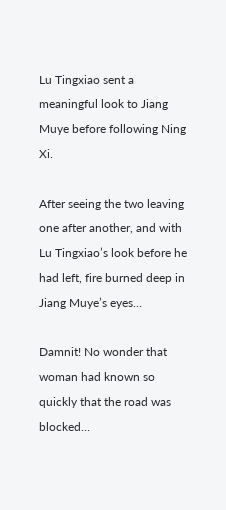Lu Tingxiao sent a meaningful look to Jiang Muye before following Ning Xi.

After seeing the two leaving one after another, and with Lu Tingxiao’s look before he had left, fire burned deep in Jiang Muye’s eyes…

Damnit! No wonder that woman had known so quickly that the road was blocked…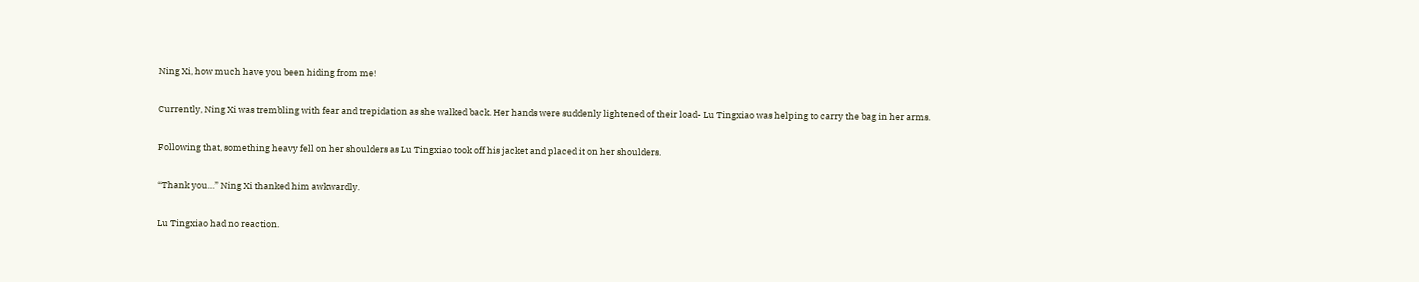Ning Xi, how much have you been hiding from me!

Currently, Ning Xi was trembling with fear and trepidation as she walked back. Her hands were suddenly lightened of their load- Lu Tingxiao was helping to carry the bag in her arms.

Following that, something heavy fell on her shoulders as Lu Tingxiao took off his jacket and placed it on her shoulders.

“Thank you…” Ning Xi thanked him awkwardly.

Lu Tingxiao had no reaction.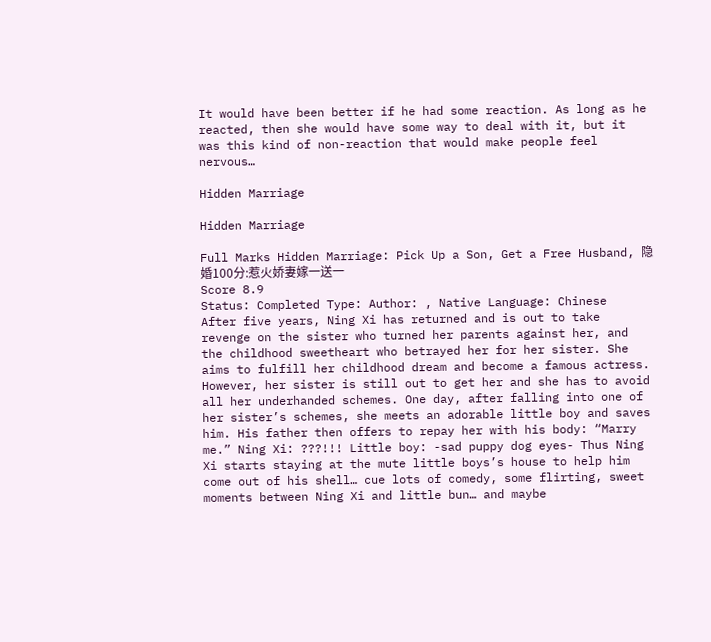It would have been better if he had some reaction. As long as he reacted, then she would have some way to deal with it, but it was this kind of non-reaction that would make people feel nervous…

Hidden Marriage

Hidden Marriage

Full Marks Hidden Marriage: Pick Up a Son, Get a Free Husband, 隐婚100分:惹火娇妻嫁一送一
Score 8.9
Status: Completed Type: Author: , Native Language: Chinese
After five years, Ning Xi has returned and is out to take revenge on the sister who turned her parents against her, and the childhood sweetheart who betrayed her for her sister. She aims to fulfill her childhood dream and become a famous actress. However, her sister is still out to get her and she has to avoid all her underhanded schemes. One day, after falling into one of her sister’s schemes, she meets an adorable little boy and saves him. His father then offers to repay her with his body: “Marry me.” Ning Xi: ???!!! Little boy: -sad puppy dog eyes- Thus Ning Xi starts staying at the mute little boys’s house to help him come out of his shell… cue lots of comedy, some flirting, sweet moments between Ning Xi and little bun… and maybe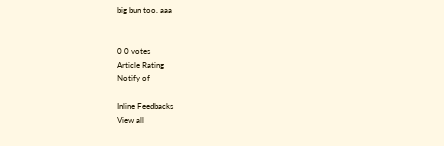big bun too. aaa


0 0 votes
Article Rating
Notify of

Inline Feedbacks
View all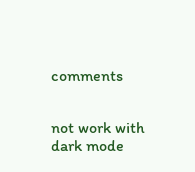comments


not work with dark mode